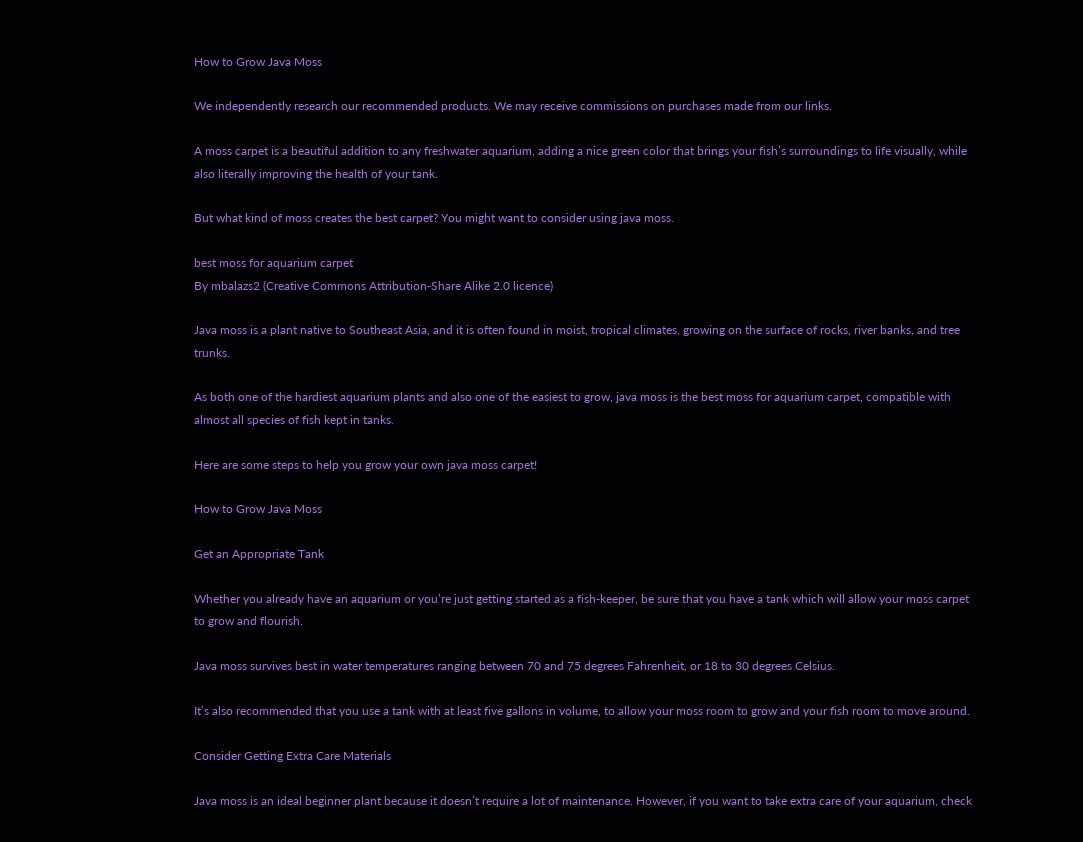How to Grow Java Moss

We independently research our recommended products. We may receive commissions on purchases made from our links.

A moss carpet is a beautiful addition to any freshwater aquarium, adding a nice green color that brings your fish’s surroundings to life visually, while also literally improving the health of your tank.

But what kind of moss creates the best carpet? You might want to consider using java moss.

best moss for aquarium carpet
By mbalazs2 (Creative Commons Attribution-Share Alike 2.0 licence)

Java moss is a plant native to Southeast Asia, and it is often found in moist, tropical climates, growing on the surface of rocks, river banks, and tree trunks.

As both one of the hardiest aquarium plants and also one of the easiest to grow, java moss is the best moss for aquarium carpet, compatible with almost all species of fish kept in tanks.

Here are some steps to help you grow your own java moss carpet!

How to Grow Java Moss

Get an Appropriate Tank

Whether you already have an aquarium or you’re just getting started as a fish-keeper, be sure that you have a tank which will allow your moss carpet to grow and flourish.

Java moss survives best in water temperatures ranging between 70 and 75 degrees Fahrenheit, or 18 to 30 degrees Celsius.

It’s also recommended that you use a tank with at least five gallons in volume, to allow your moss room to grow and your fish room to move around.

Consider Getting Extra Care Materials

Java moss is an ideal beginner plant because it doesn’t require a lot of maintenance. However, if you want to take extra care of your aquarium, check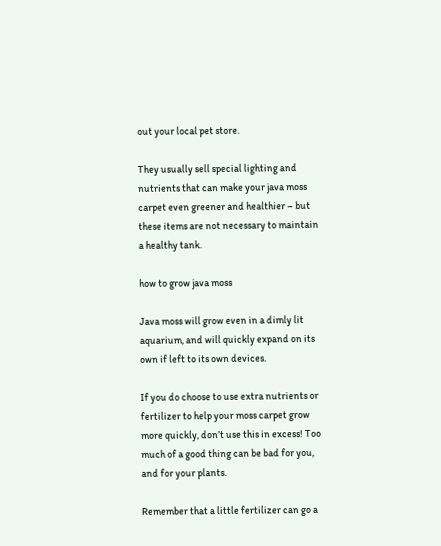out your local pet store.

They usually sell special lighting and nutrients that can make your java moss carpet even greener and healthier – but these items are not necessary to maintain a healthy tank.

how to grow java moss

Java moss will grow even in a dimly lit aquarium, and will quickly expand on its own if left to its own devices.

If you do choose to use extra nutrients or fertilizer to help your moss carpet grow more quickly, don’t use this in excess! Too much of a good thing can be bad for you, and for your plants.

Remember that a little fertilizer can go a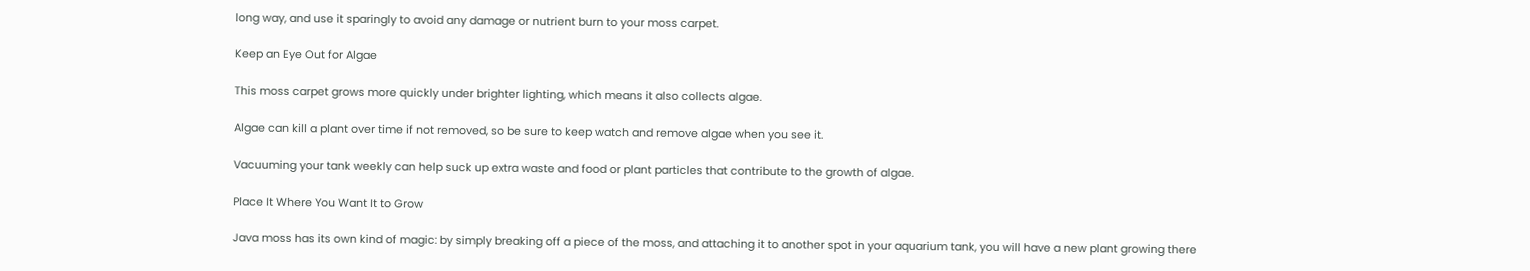long way, and use it sparingly to avoid any damage or nutrient burn to your moss carpet.

Keep an Eye Out for Algae

This moss carpet grows more quickly under brighter lighting, which means it also collects algae.

Algae can kill a plant over time if not removed, so be sure to keep watch and remove algae when you see it.

Vacuuming your tank weekly can help suck up extra waste and food or plant particles that contribute to the growth of algae.

Place It Where You Want It to Grow

Java moss has its own kind of magic: by simply breaking off a piece of the moss, and attaching it to another spot in your aquarium tank, you will have a new plant growing there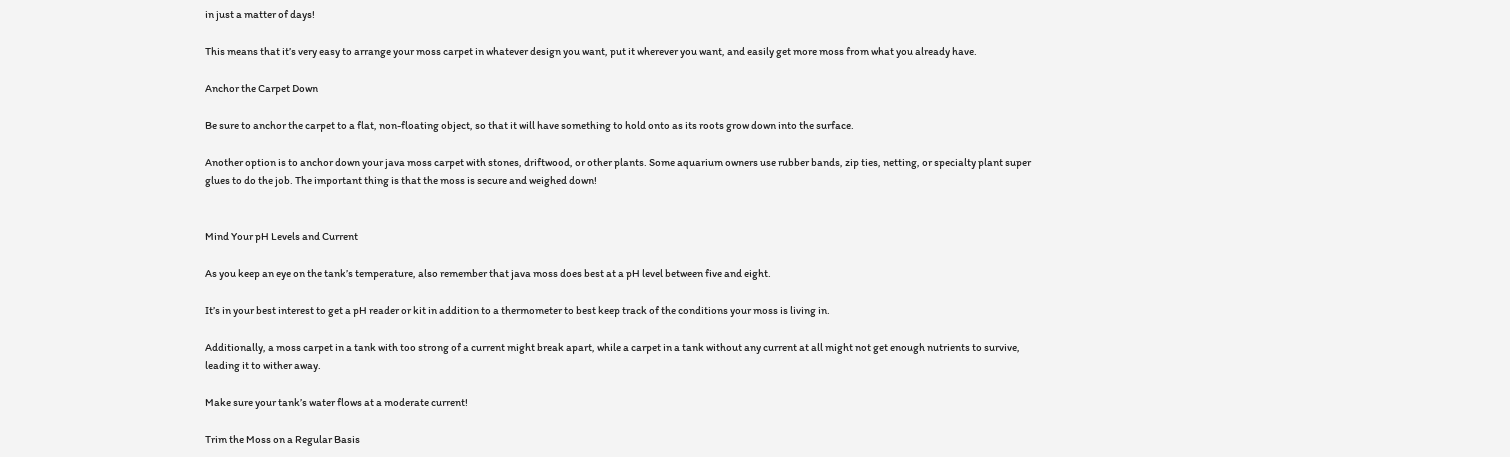in just a matter of days!

This means that it’s very easy to arrange your moss carpet in whatever design you want, put it wherever you want, and easily get more moss from what you already have.

Anchor the Carpet Down

Be sure to anchor the carpet to a flat, non-floating object, so that it will have something to hold onto as its roots grow down into the surface.

Another option is to anchor down your java moss carpet with stones, driftwood, or other plants. Some aquarium owners use rubber bands, zip ties, netting, or specialty plant super glues to do the job. The important thing is that the moss is secure and weighed down!


Mind Your pH Levels and Current

As you keep an eye on the tank’s temperature, also remember that java moss does best at a pH level between five and eight.

It’s in your best interest to get a pH reader or kit in addition to a thermometer to best keep track of the conditions your moss is living in.

Additionally, a moss carpet in a tank with too strong of a current might break apart, while a carpet in a tank without any current at all might not get enough nutrients to survive, leading it to wither away.

Make sure your tank’s water flows at a moderate current!

Trim the Moss on a Regular Basis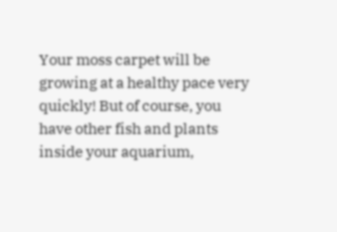Your moss carpet will be growing at a healthy pace very quickly! But of course, you have other fish and plants inside your aquarium,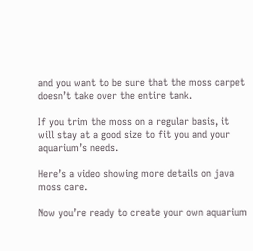and you want to be sure that the moss carpet doesn’t take over the entire tank.

If you trim the moss on a regular basis, it will stay at a good size to fit you and your aquarium’s needs.

Here’s a video showing more details on java moss care.

Now you’re ready to create your own aquarium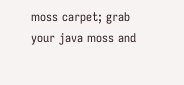moss carpet; grab your java moss and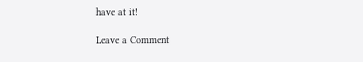have at it!

Leave a Comment